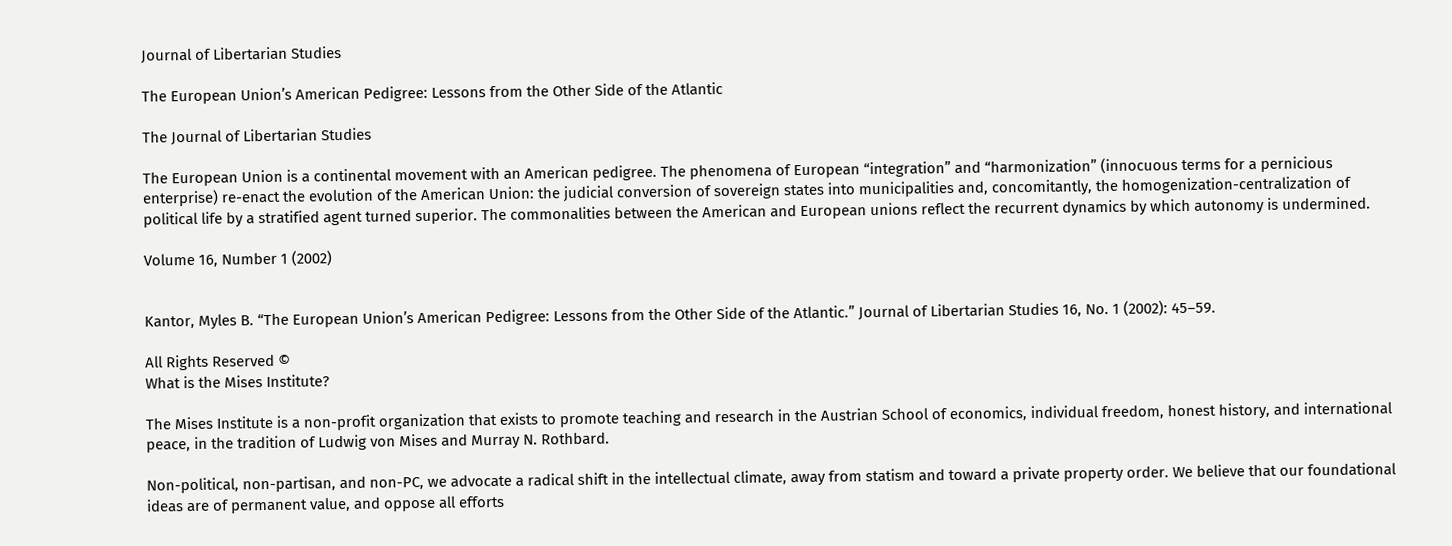Journal of Libertarian Studies

The European Union’s American Pedigree: Lessons from the Other Side of the Atlantic

The Journal of Libertarian Studies

The European Union is a continental movement with an American pedigree. The phenomena of European “integration” and “harmonization” (innocuous terms for a pernicious enterprise) re-enact the evolution of the American Union: the judicial conversion of sovereign states into municipalities and, concomitantly, the homogenization-centralization of political life by a stratified agent turned superior. The commonalities between the American and European unions reflect the recurrent dynamics by which autonomy is undermined.

Volume 16, Number 1 (2002)


Kantor, Myles B. “The European Union’s American Pedigree: Lessons from the Other Side of the Atlantic.” Journal of Libertarian Studies 16, No. 1 (2002): 45–59.

All Rights Reserved ©
What is the Mises Institute?

The Mises Institute is a non-profit organization that exists to promote teaching and research in the Austrian School of economics, individual freedom, honest history, and international peace, in the tradition of Ludwig von Mises and Murray N. Rothbard.

Non-political, non-partisan, and non-PC, we advocate a radical shift in the intellectual climate, away from statism and toward a private property order. We believe that our foundational ideas are of permanent value, and oppose all efforts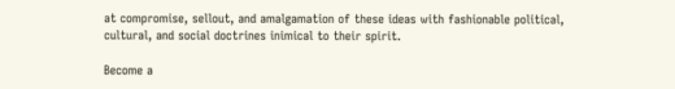at compromise, sellout, and amalgamation of these ideas with fashionable political, cultural, and social doctrines inimical to their spirit.

Become a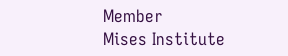Member
Mises Institute